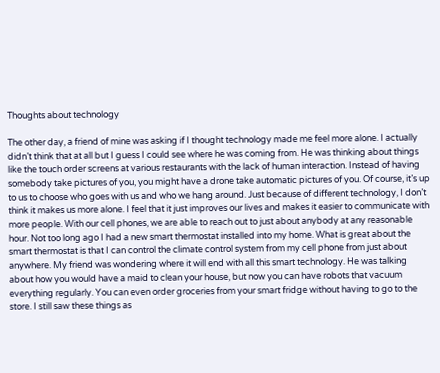Thoughts about technology

The other day, a friend of mine was asking if I thought technology made me feel more alone. I actually didn’t think that at all but I guess I could see where he was coming from. He was thinking about things like the touch order screens at various restaurants with the lack of human interaction. Instead of having somebody take pictures of you, you might have a drone take automatic pictures of you. Of course, it’s up to us to choose who goes with us and who we hang around. Just because of different technology, I don’t think it makes us more alone. I feel that it just improves our lives and makes it easier to communicate with more people. With our cell phones, we are able to reach out to just about anybody at any reasonable hour. Not too long ago I had a new smart thermostat installed into my home. What is great about the smart thermostat is that I can control the climate control system from my cell phone from just about anywhere. My friend was wondering where it will end with all this smart technology. He was talking about how you would have a maid to clean your house, but now you can have robots that vacuum everything regularly. You can even order groceries from your smart fridge without having to go to the store. I still saw these things as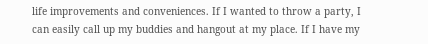life improvements and conveniences. If I wanted to throw a party, I can easily call up my buddies and hangout at my place. If I have my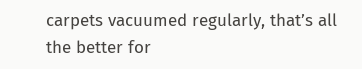carpets vacuumed regularly, that’s all the better for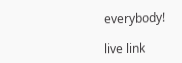everybody!

live link